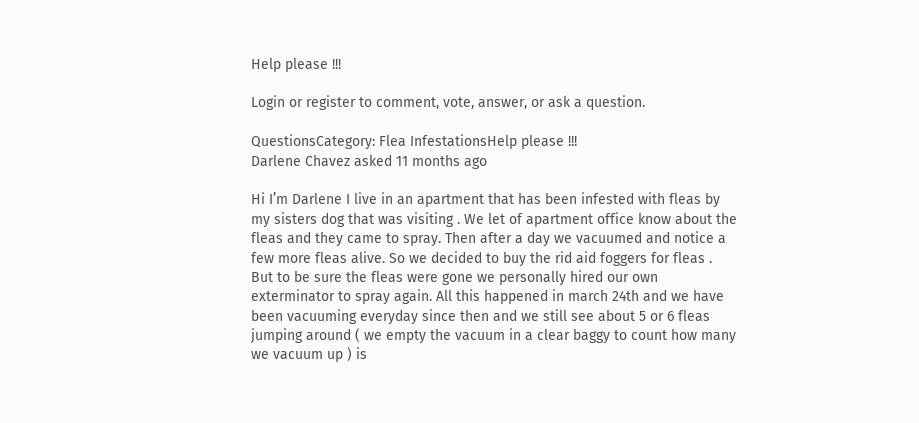Help please !!!

Login or register to comment, vote, answer, or ask a question.

QuestionsCategory: Flea InfestationsHelp please !!!
Darlene Chavez asked 11 months ago

Hi I’m Darlene I live in an apartment that has been infested with fleas by my sisters dog that was visiting . We let of apartment office know about the fleas and they came to spray. Then after a day we vacuumed and notice a few more fleas alive. So we decided to buy the rid aid foggers for fleas . But to be sure the fleas were gone we personally hired our own exterminator to spray again. All this happened in march 24th and we have been vacuuming everyday since then and we still see about 5 or 6 fleas jumping around ( we empty the vacuum in a clear baggy to count how many we vacuum up ) is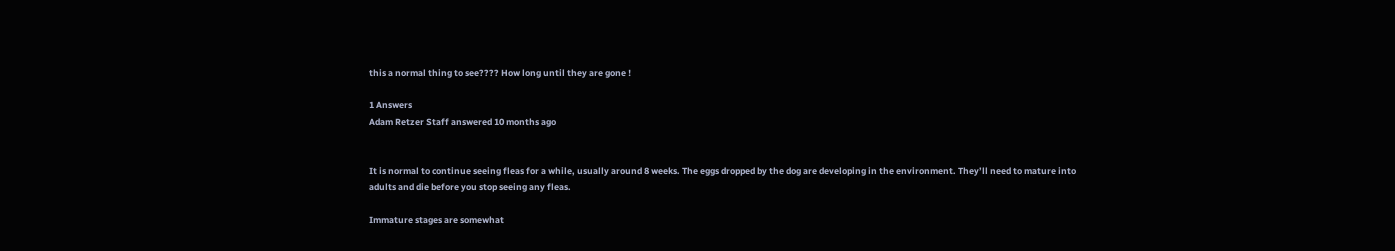this a normal thing to see???? How long until they are gone !

1 Answers
Adam Retzer Staff answered 10 months ago


It is normal to continue seeing fleas for a while, usually around 8 weeks. The eggs dropped by the dog are developing in the environment. They’ll need to mature into adults and die before you stop seeing any fleas.

Immature stages are somewhat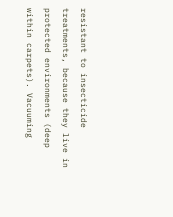resistant to insecticide treatments, because they live in protected environments (deep within carpets). Vacuuming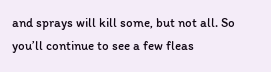and sprays will kill some, but not all. So you’ll continue to see a few fleas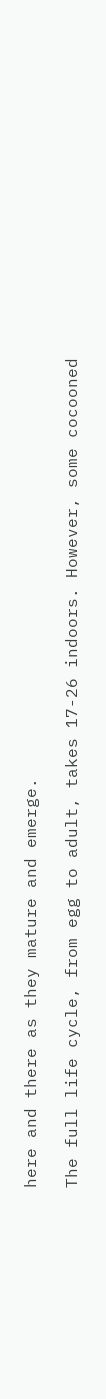here and there as they mature and emerge.

The full life cycle, from egg to adult, takes 17-26 indoors. However, some cocooned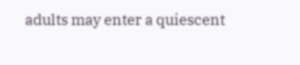adults may enter a quiescent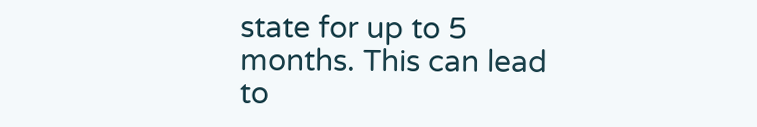state for up to 5 months. This can lead to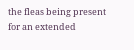the fleas being present for an extended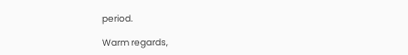period.

Warm regards,